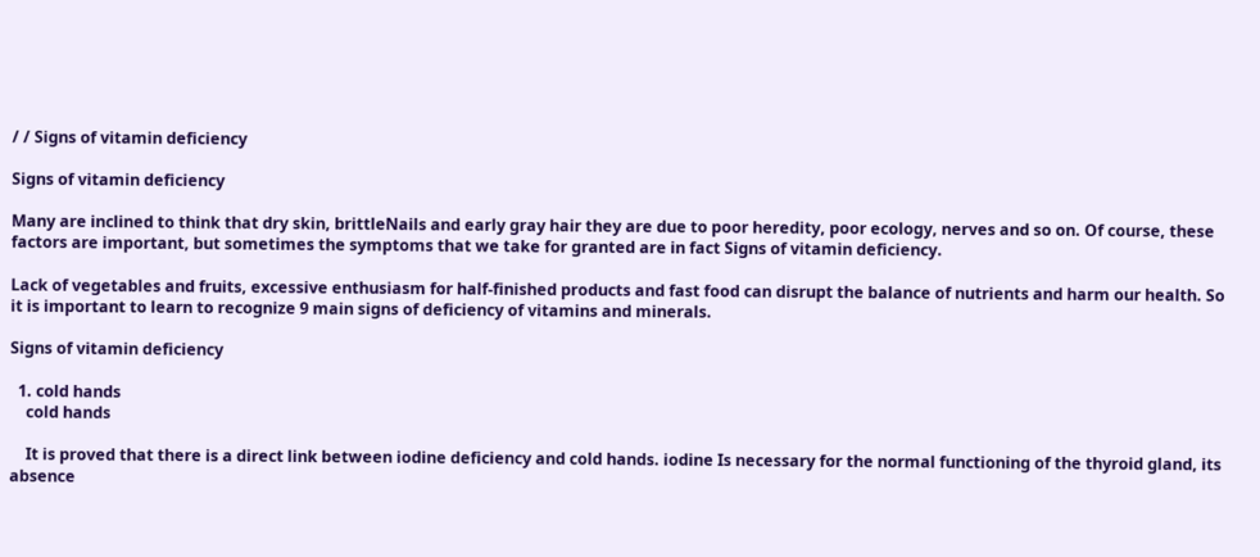/ / Signs of vitamin deficiency

Signs of vitamin deficiency

Many are inclined to think that dry skin, brittleNails and early gray hair they are due to poor heredity, poor ecology, nerves and so on. Of course, these factors are important, but sometimes the symptoms that we take for granted are in fact Signs of vitamin deficiency.

Lack of vegetables and fruits, excessive enthusiasm for half-finished products and fast food can disrupt the balance of nutrients and harm our health. So it is important to learn to recognize 9 main signs of deficiency of vitamins and minerals.

Signs of vitamin deficiency

  1. cold hands
    cold hands

    It is proved that there is a direct link between iodine deficiency and cold hands. iodine Is necessary for the normal functioning of the thyroid gland, its absence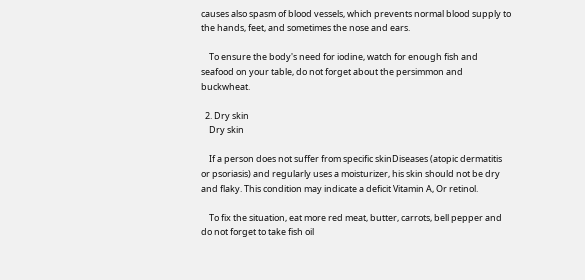causes also spasm of blood vessels, which prevents normal blood supply to the hands, feet, and sometimes the nose and ears.

    To ensure the body's need for iodine, watch for enough fish and seafood on your table, do not forget about the persimmon and buckwheat.

  2. Dry skin
    Dry skin

    If a person does not suffer from specific skinDiseases (atopic dermatitis or psoriasis) and regularly uses a moisturizer, his skin should not be dry and flaky. This condition may indicate a deficit Vitamin A, Or retinol.

    To fix the situation, eat more red meat, butter, carrots, bell pepper and do not forget to take fish oil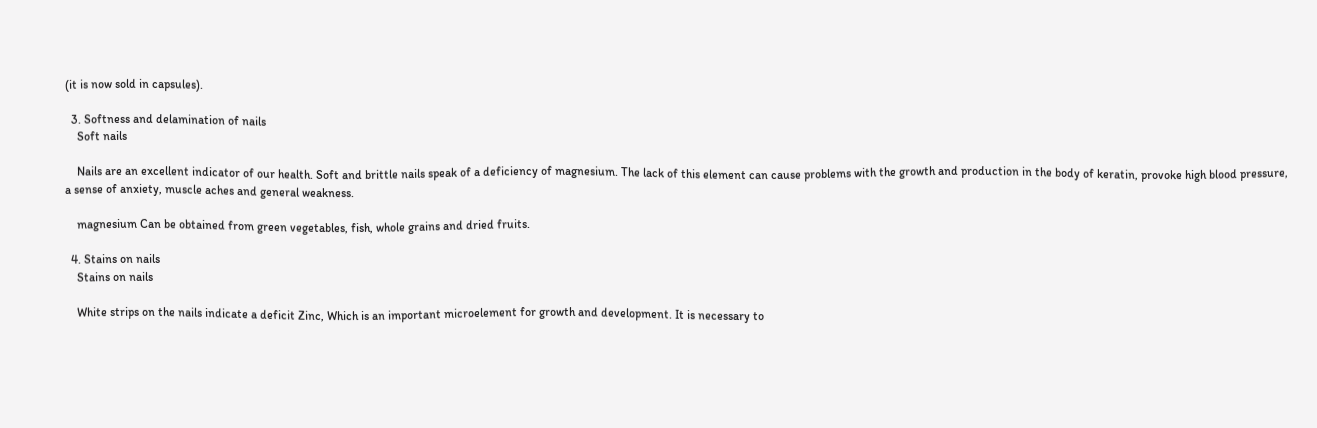(it is now sold in capsules).

  3. Softness and delamination of nails
    Soft nails

    Nails are an excellent indicator of our health. Soft and brittle nails speak of a deficiency of magnesium. The lack of this element can cause problems with the growth and production in the body of keratin, provoke high blood pressure, a sense of anxiety, muscle aches and general weakness.

    magnesium Can be obtained from green vegetables, fish, whole grains and dried fruits.

  4. Stains on nails
    Stains on nails

    White strips on the nails indicate a deficit Zinc, Which is an important microelement for growth and development. It is necessary to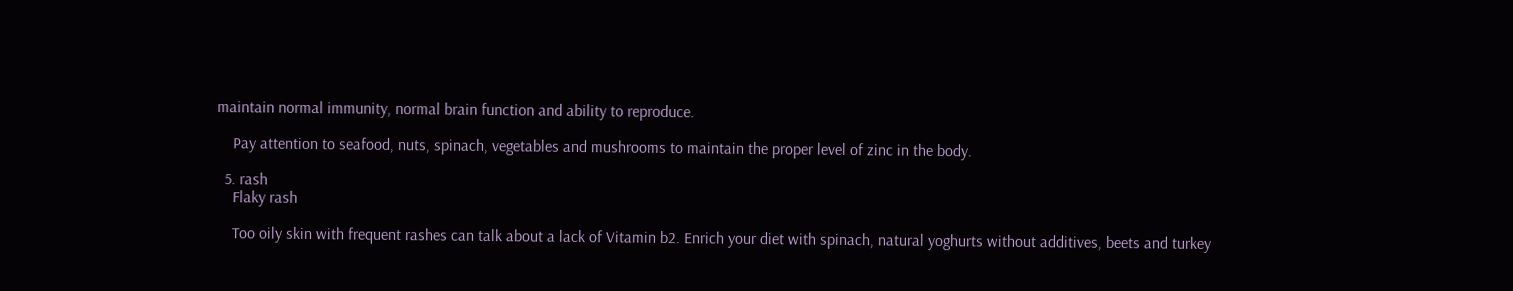maintain normal immunity, normal brain function and ability to reproduce.

    Pay attention to seafood, nuts, spinach, vegetables and mushrooms to maintain the proper level of zinc in the body.

  5. rash
    Flaky rash

    Too oily skin with frequent rashes can talk about a lack of Vitamin b2. Enrich your diet with spinach, natural yoghurts without additives, beets and turkey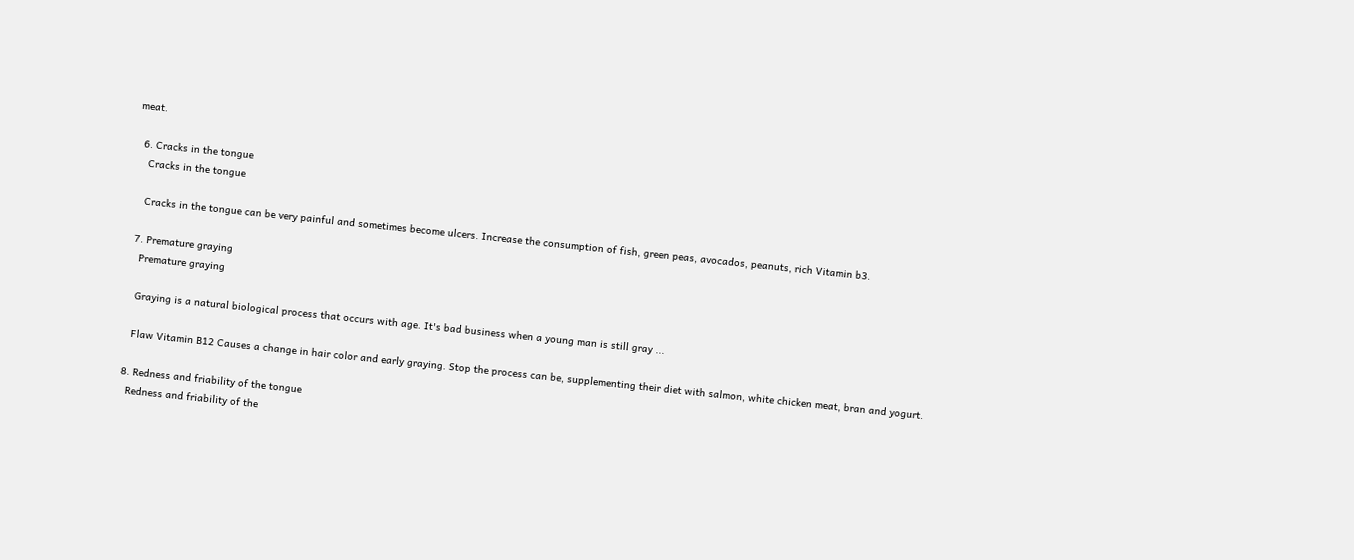meat.

  6. Cracks in the tongue
    Cracks in the tongue

    Cracks in the tongue can be very painful and sometimes become ulcers. Increase the consumption of fish, green peas, avocados, peanuts, rich Vitamin b3.

  7. Premature graying
    Premature graying

    Graying is a natural biological process that occurs with age. It's bad business when a young man is still gray ...

    Flaw Vitamin B12 Causes a change in hair color and early graying. Stop the process can be, supplementing their diet with salmon, white chicken meat, bran and yogurt.

  8. Redness and friability of the tongue
    Redness and friability of the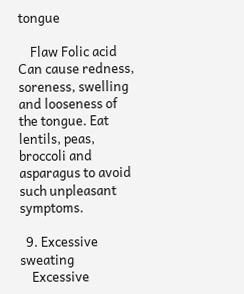tongue

    Flaw Folic acid Can cause redness, soreness, swelling and looseness of the tongue. Eat lentils, peas, broccoli and asparagus to avoid such unpleasant symptoms.

  9. Excessive sweating
    Excessive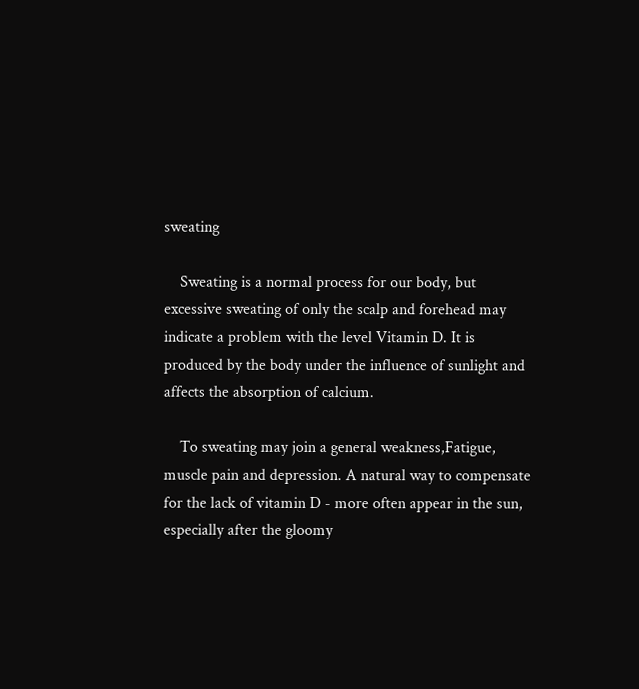sweating

    Sweating is a normal process for our body, but excessive sweating of only the scalp and forehead may indicate a problem with the level Vitamin D. It is produced by the body under the influence of sunlight and affects the absorption of calcium.

    To sweating may join a general weakness,Fatigue, muscle pain and depression. A natural way to compensate for the lack of vitamin D - more often appear in the sun, especially after the gloomy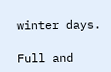winter days.

Full and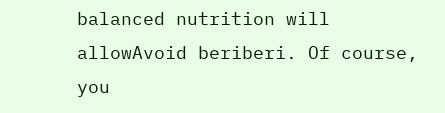balanced nutrition will allowAvoid beriberi. Of course, you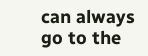can always go to the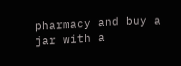pharmacy and buy a jar with a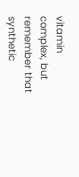vitamin complex, but remember that synthetic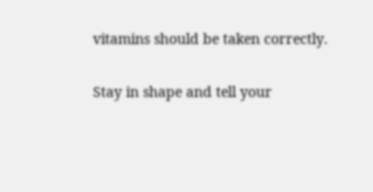vitamins should be taken correctly.

Stay in shape and tell your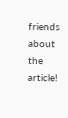friends about the article!